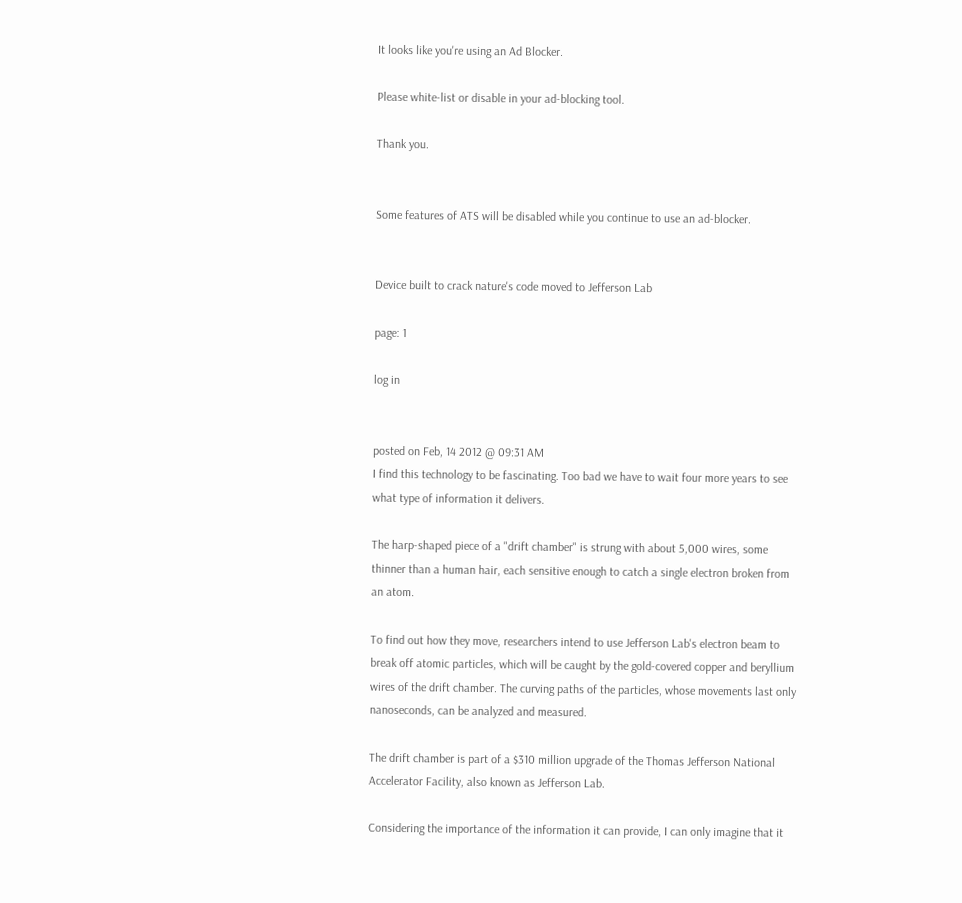It looks like you're using an Ad Blocker.

Please white-list or disable in your ad-blocking tool.

Thank you.


Some features of ATS will be disabled while you continue to use an ad-blocker.


Device built to crack nature's code moved to Jefferson Lab

page: 1

log in


posted on Feb, 14 2012 @ 09:31 AM
I find this technology to be fascinating. Too bad we have to wait four more years to see what type of information it delivers.

The harp-shaped piece of a "drift chamber" is strung with about 5,000 wires, some thinner than a human hair, each sensitive enough to catch a single electron broken from an atom.

To find out how they move, researchers intend to use Jefferson Lab's electron beam to break off atomic particles, which will be caught by the gold-covered copper and beryllium wires of the drift chamber. The curving paths of the particles, whose movements last only nanoseconds, can be analyzed and measured.

The drift chamber is part of a $310 million upgrade of the Thomas Jefferson National Accelerator Facility, also known as Jefferson Lab.

Considering the importance of the information it can provide, I can only imagine that it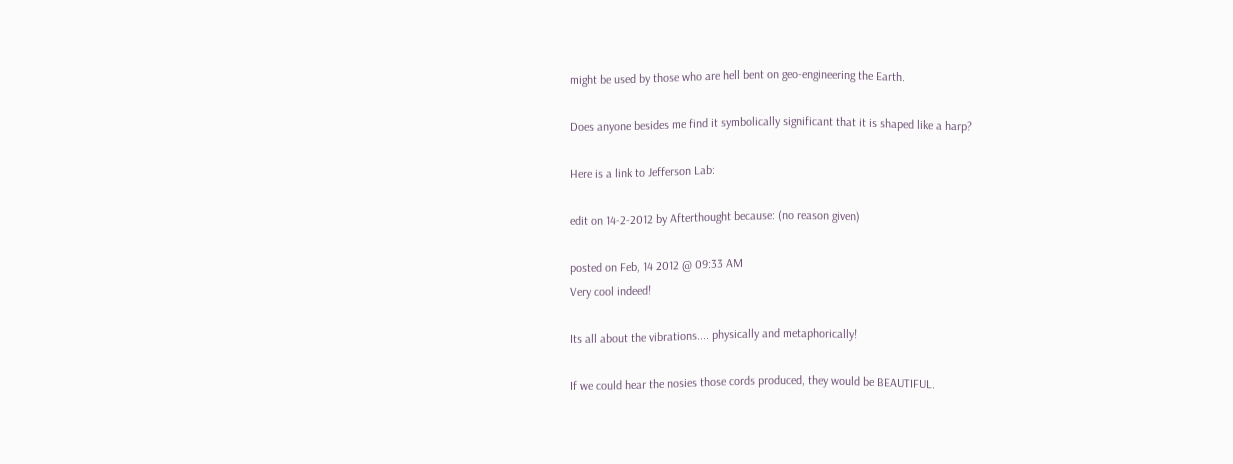might be used by those who are hell bent on geo-engineering the Earth.

Does anyone besides me find it symbolically significant that it is shaped like a harp?

Here is a link to Jefferson Lab:

edit on 14-2-2012 by Afterthought because: (no reason given)

posted on Feb, 14 2012 @ 09:33 AM
Very cool indeed!

Its all about the vibrations.... physically and metaphorically!

If we could hear the nosies those cords produced, they would be BEAUTIFUL.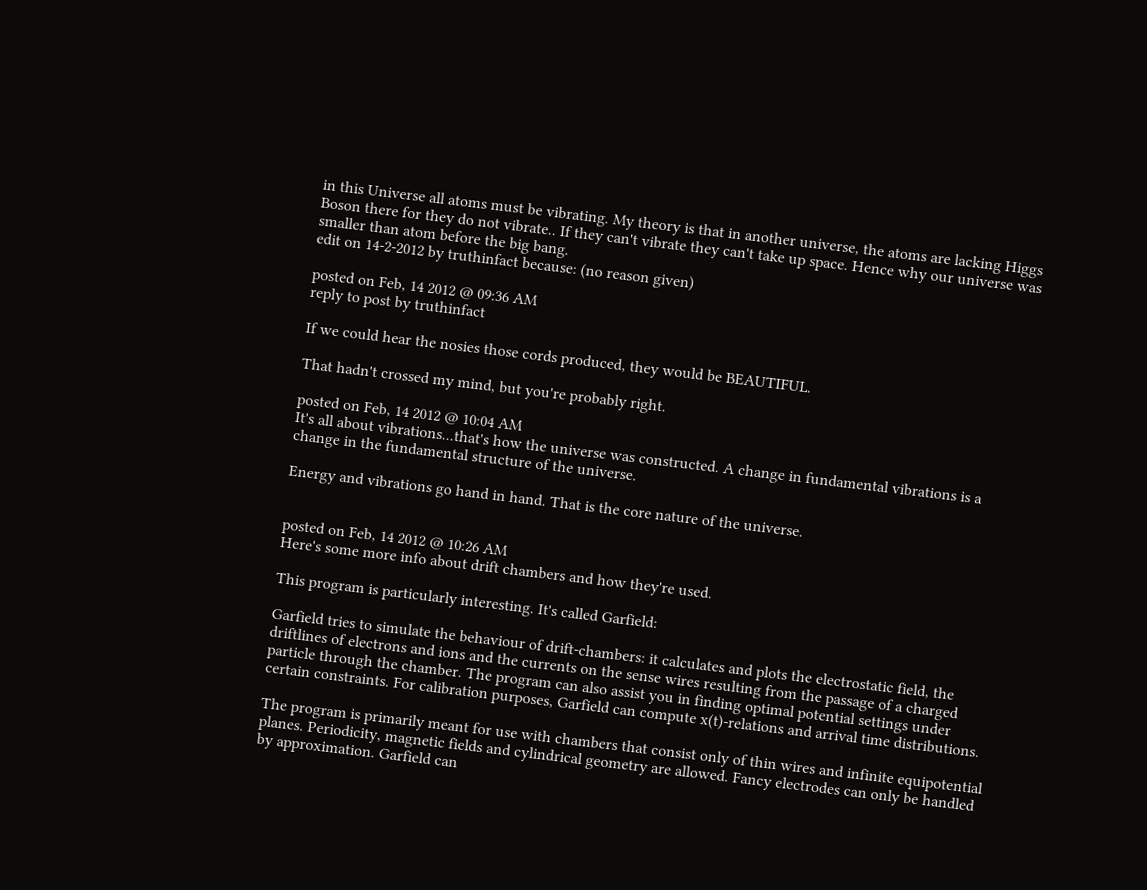in this Universe all atoms must be vibrating. My theory is that in another universe, the atoms are lacking Higgs Boson there for they do not vibrate.. If they can't vibrate they can't take up space. Hence why our universe was smaller than atom before the big bang.
edit on 14-2-2012 by truthinfact because: (no reason given)

posted on Feb, 14 2012 @ 09:36 AM
reply to post by truthinfact

If we could hear the nosies those cords produced, they would be BEAUTIFUL.

That hadn't crossed my mind, but you're probably right.

posted on Feb, 14 2012 @ 10:04 AM
It's all about vibrations...that's how the universe was constructed. A change in fundamental vibrations is a change in the fundamental structure of the universe.

Energy and vibrations go hand in hand. That is the core nature of the universe.


posted on Feb, 14 2012 @ 10:26 AM
Here's some more info about drift chambers and how they're used.

This program is particularly interesting. It's called Garfield:

Garfield tries to simulate the behaviour of drift-chambers: it calculates and plots the electrostatic field, the driftlines of electrons and ions and the currents on the sense wires resulting from the passage of a charged particle through the chamber. The program can also assist you in finding optimal potential settings under certain constraints. For calibration purposes, Garfield can compute x(t)-relations and arrival time distributions.

The program is primarily meant for use with chambers that consist only of thin wires and infinite equipotential
planes. Periodicity, magnetic fields and cylindrical geometry are allowed. Fancy electrodes can only be handled by approximation. Garfield can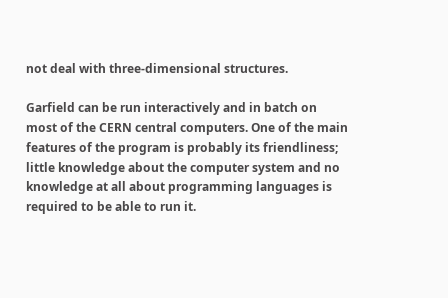not deal with three-dimensional structures.

Garfield can be run interactively and in batch on most of the CERN central computers. One of the main features of the program is probably its friendliness; little knowledge about the computer system and no knowledge at all about programming languages is required to be able to run it.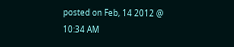posted on Feb, 14 2012 @ 10:34 AM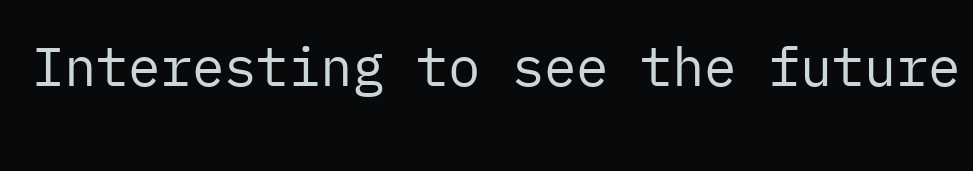Interesting to see the future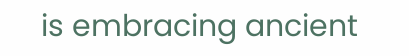is embracing ancient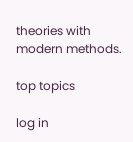theories with modern methods.

top topics

log in